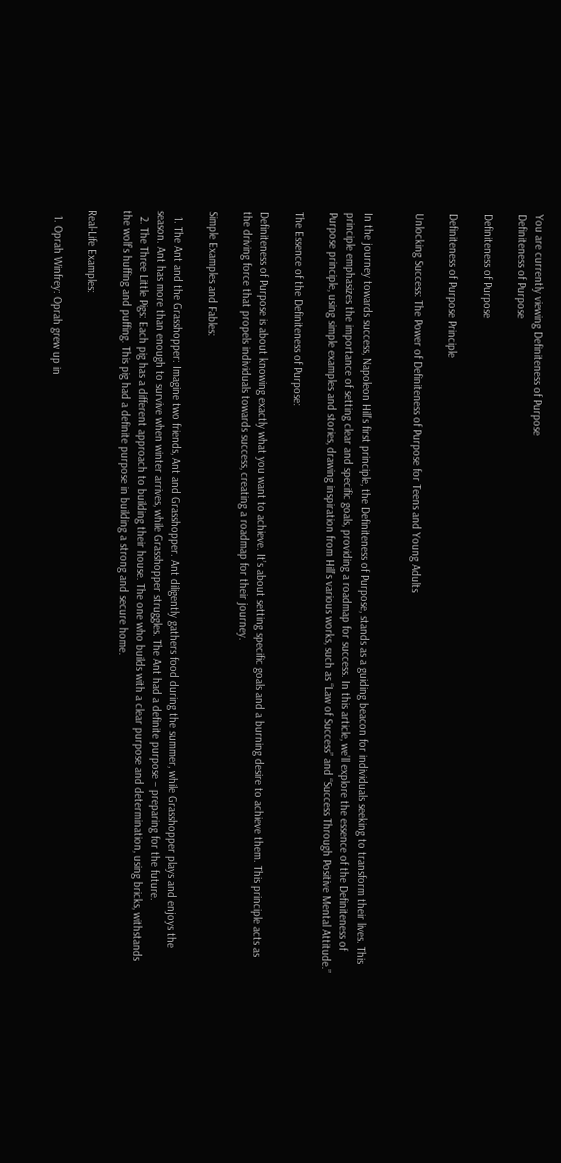You are currently viewing Definiteness of Purpose
Definiteness of Purpose

Definiteness of Purpose

Definiteness of Purpose Principle

Unlocking Success: The Power of Definiteness of Purpose for Teens and Young Adults


In the journey towards success, Napoleon Hill’s first principle, the Definiteness of Purpose, stands as a guiding beacon for individuals seeking to transform their lives. This principle emphasizes the importance of setting clear and specific goals, providing a roadmap for success. In this article, we’ll explore the essence of the Definiteness of Purpose principle, using simple examples and stories, drawing inspiration from Hill’s various works, such as “Law of Success” and “Success Through Positive Mental Attitude.”

The Essence of the Definiteness of Purpose:

Definiteness of Purpose is about knowing exactly what you want to achieve. It’s about setting specific goals and a burning desire to achieve them. This principle acts as the driving force that propels individuals towards success, creating a roadmap for their journey.

Simple Examples and Fables:

  1. The Ant and the Grasshopper: Imagine two friends, Ant and Grasshopper. Ant diligently gathers food during the summer, while Grasshopper plays and enjoys the season. Ant has more than enough to survive when winter arrives, while Grasshopper struggles. The Ant had a definite purpose – preparing for the future.
  2. The Three Little Pigs: Each pig has a different approach to building their house. The one who builds with a clear purpose and determination, using bricks, withstands the wolf’s huffing and puffing. This pig had a definite purpose in building a strong and secure home.

Real-Life Examples:

  1. Oprah Winfrey: Oprah grew up in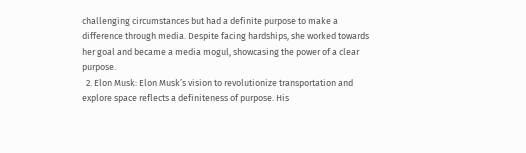challenging circumstances but had a definite purpose to make a difference through media. Despite facing hardships, she worked towards her goal and became a media mogul, showcasing the power of a clear purpose.
  2. Elon Musk: Elon Musk’s vision to revolutionize transportation and explore space reflects a definiteness of purpose. His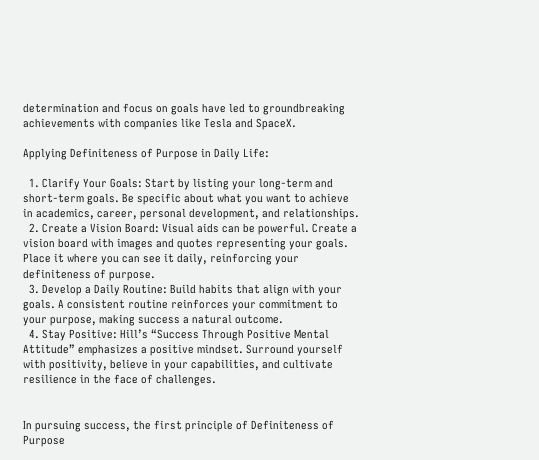determination and focus on goals have led to groundbreaking achievements with companies like Tesla and SpaceX.

Applying Definiteness of Purpose in Daily Life:

  1. Clarify Your Goals: Start by listing your long-term and short-term goals. Be specific about what you want to achieve in academics, career, personal development, and relationships.
  2. Create a Vision Board: Visual aids can be powerful. Create a vision board with images and quotes representing your goals. Place it where you can see it daily, reinforcing your definiteness of purpose.
  3. Develop a Daily Routine: Build habits that align with your goals. A consistent routine reinforces your commitment to your purpose, making success a natural outcome.
  4. Stay Positive: Hill’s “Success Through Positive Mental Attitude” emphasizes a positive mindset. Surround yourself with positivity, believe in your capabilities, and cultivate resilience in the face of challenges.


In pursuing success, the first principle of Definiteness of Purpose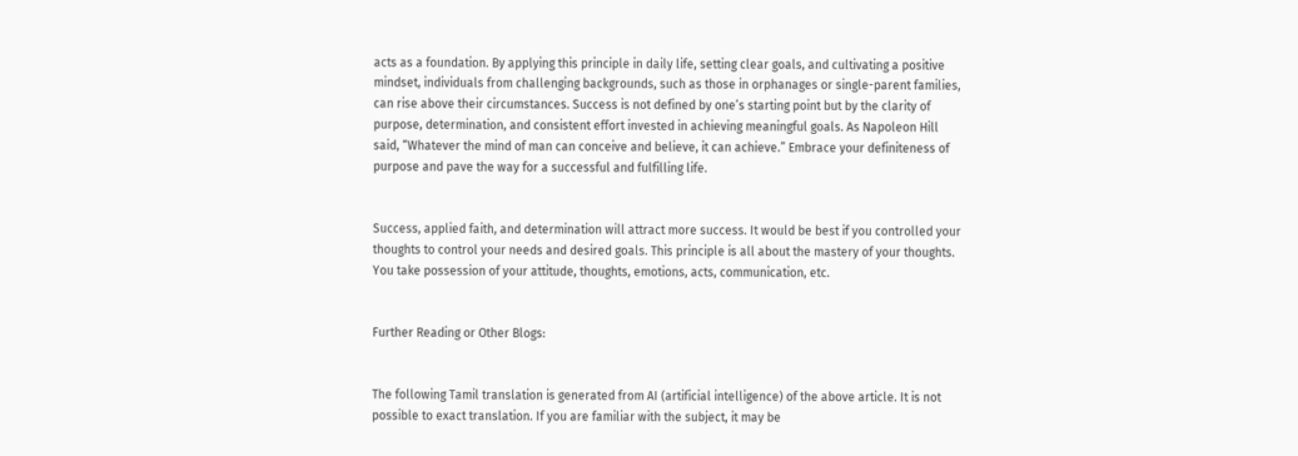acts as a foundation. By applying this principle in daily life, setting clear goals, and cultivating a positive mindset, individuals from challenging backgrounds, such as those in orphanages or single-parent families, can rise above their circumstances. Success is not defined by one’s starting point but by the clarity of purpose, determination, and consistent effort invested in achieving meaningful goals. As Napoleon Hill said, “Whatever the mind of man can conceive and believe, it can achieve.” Embrace your definiteness of purpose and pave the way for a successful and fulfilling life.


Success, applied faith, and determination will attract more success. It would be best if you controlled your thoughts to control your needs and desired goals. This principle is all about the mastery of your thoughts. You take possession of your attitude, thoughts, emotions, acts, communication, etc.


Further Reading or Other Blogs:


The following Tamil translation is generated from AI (artificial intelligence) of the above article. It is not possible to exact translation. If you are familiar with the subject, it may be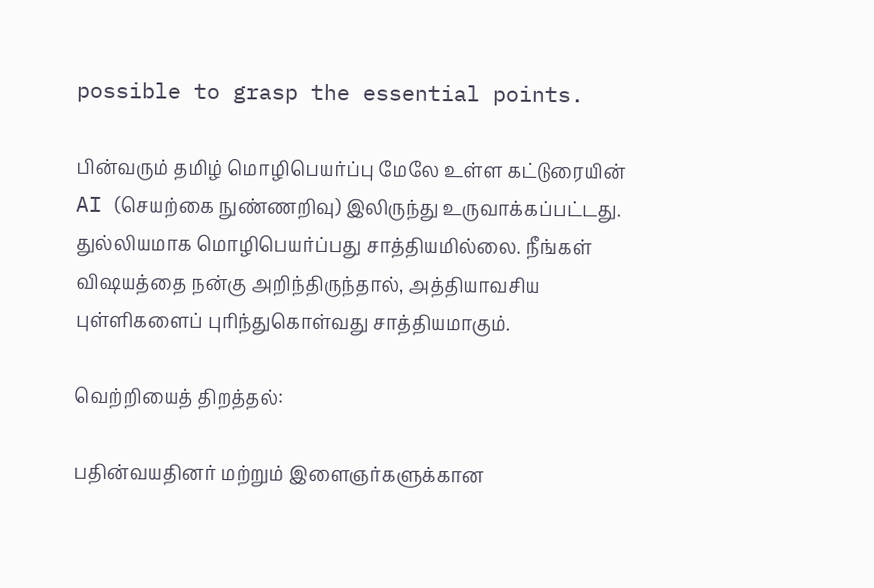possible to grasp the essential points.

பின்வரும் தமிழ் மொழிபெயர்ப்பு மேலே உள்ள கட்டுரையின் AI (செயற்கை நுண்ணறிவு) இலிருந்து உருவாக்கப்பட்டது. துல்லியமாக மொழிபெயர்ப்பது சாத்தியமில்லை. நீங்கள் விஷயத்தை நன்கு அறிந்திருந்தால், அத்தியாவசிய புள்ளிகளைப் புரிந்துகொள்வது சாத்தியமாகும்.

வெற்றியைத் திறத்தல்:

பதின்வயதினர் மற்றும் இளைஞர்களுக்கான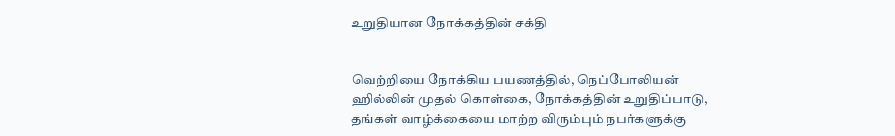உறுதியான நோக்கத்தின் சக்தி


வெற்றியை நோக்கிய பயணத்தில், நெப்போலியன் ஹில்லின் முதல் கொள்கை, நோக்கத்தின் உறுதிப்பாடு, தங்கள் வாழ்க்கையை மாற்ற விரும்பும் நபர்களுக்கு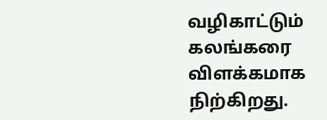வழிகாட்டும் கலங்கரை விளக்கமாக நிற்கிறது.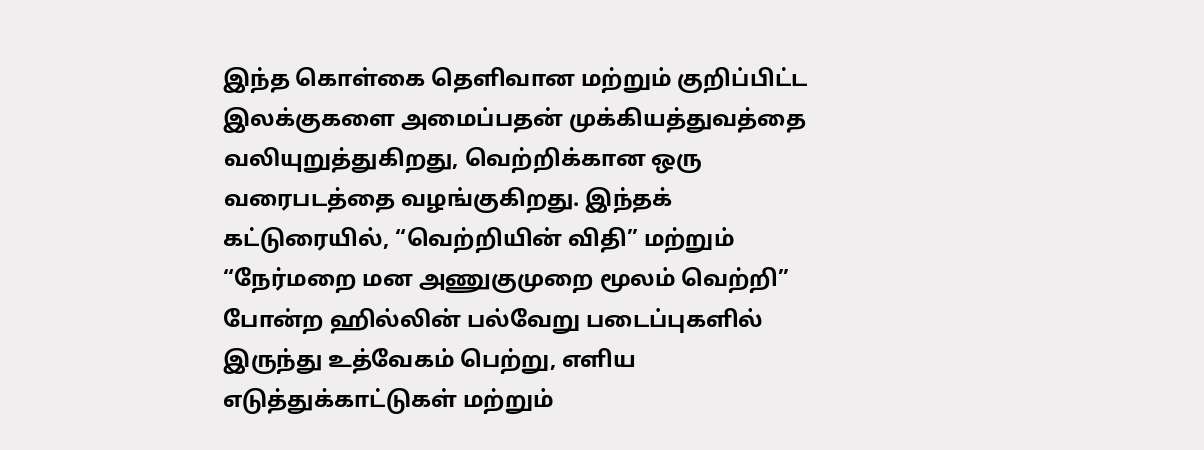இந்த கொள்கை தெளிவான மற்றும் குறிப்பிட்ட இலக்குகளை அமைப்பதன் முக்கியத்துவத்தை வலியுறுத்துகிறது, வெற்றிக்கான ஒரு வரைபடத்தை வழங்குகிறது. இந்தக் கட்டுரையில், “வெற்றியின் விதி” மற்றும் “நேர்மறை மன அணுகுமுறை மூலம் வெற்றி” போன்ற ஹில்லின் பல்வேறு படைப்புகளில் இருந்து உத்வேகம் பெற்று, எளிய எடுத்துக்காட்டுகள் மற்றும்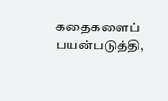கதைகளைப் பயன்படுத்தி,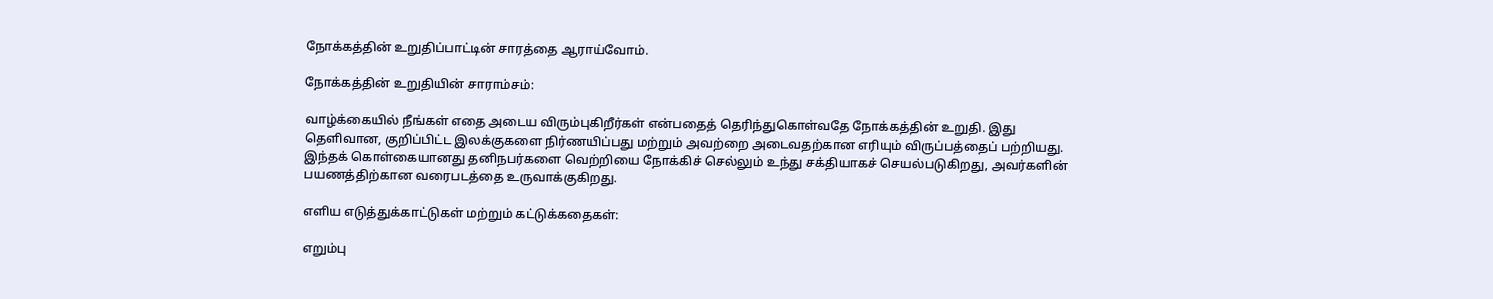நோக்கத்தின் உறுதிப்பாட்டின் சாரத்தை ஆராய்வோம்.

நோக்கத்தின் உறுதியின் சாராம்சம்:

வாழ்க்கையில் நீங்கள் எதை அடைய விரும்புகிறீர்கள் என்பதைத் தெரிந்துகொள்வதே நோக்கத்தின் உறுதி. இது தெளிவான, குறிப்பிட்ட இலக்குகளை நிர்ணயிப்பது மற்றும் அவற்றை அடைவதற்கான எரியும் விருப்பத்தைப் பற்றியது. இந்தக் கொள்கையானது தனிநபர்களை வெற்றியை நோக்கிச் செல்லும் உந்து சக்தியாகச் செயல்படுகிறது, அவர்களின் பயணத்திற்கான வரைபடத்தை உருவாக்குகிறது.

எளிய எடுத்துக்காட்டுகள் மற்றும் கட்டுக்கதைகள்:

எறும்பு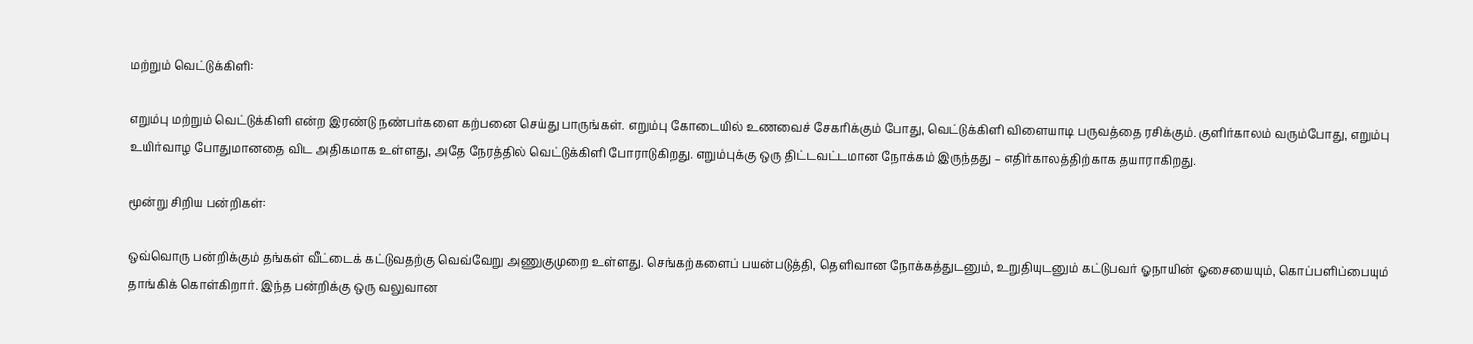மற்றும் வெட்டுக்கிளி:

எறும்பு மற்றும் வெட்டுக்கிளி என்ற இரண்டு நண்பர்களை கற்பனை செய்து பாருங்கள். எறும்பு கோடையில் உணவைச் சேகரிக்கும் போது, வெட்டுக்கிளி விளையாடி பருவத்தை ரசிக்கும். குளிர்காலம் வரும்போது, எறும்பு உயிர்வாழ போதுமானதை விட அதிகமாக உள்ளது, அதே நேரத்தில் வெட்டுக்கிளி போராடுகிறது. எறும்புக்கு ஒரு திட்டவட்டமான நோக்கம் இருந்தது – எதிர்காலத்திற்காக தயாராகிறது.

மூன்று சிறிய பன்றிகள்:

ஒவ்வொரு பன்றிக்கும் தங்கள் வீட்டைக் கட்டுவதற்கு வெவ்வேறு அணுகுமுறை உள்ளது. செங்கற்களைப் பயன்படுத்தி, தெளிவான நோக்கத்துடனும், உறுதியுடனும் கட்டுபவர் ஓநாயின் ஓசையையும், கொப்பளிப்பையும் தாங்கிக் கொள்கிறார். இந்த பன்றிக்கு ஒரு வலுவான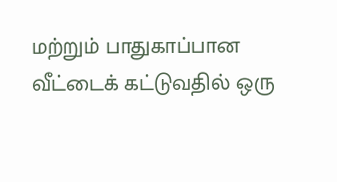மற்றும் பாதுகாப்பான வீட்டைக் கட்டுவதில் ஒரு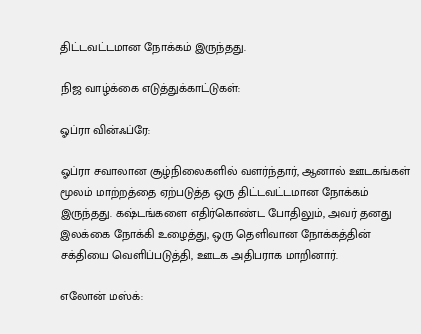திட்டவட்டமான நோக்கம் இருந்தது.

நிஜ வாழ்க்கை எடுத்துக்காட்டுகள்:

ஓப்ரா வின்ஃப்ரே:

ஓப்ரா சவாலான சூழ்நிலைகளில் வளர்ந்தார், ஆனால் ஊடகங்கள் மூலம் மாற்றத்தை ஏற்படுத்த ஒரு திட்டவட்டமான நோக்கம் இருந்தது. கஷ்டங்களை எதிர்கொண்ட போதிலும், அவர் தனது இலக்கை நோக்கி உழைத்து, ஒரு தெளிவான நோக்கத்தின் சக்தியை வெளிப்படுத்தி, ஊடக அதிபராக மாறினார்.

எலோன் மஸ்க்: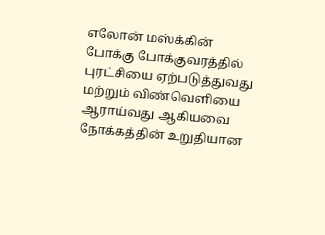எலோன் மஸ்க்கின் போக்கு போக்குவரத்தில் புரட்சியை ஏற்படுத்துவது மற்றும் விண்வெளியை ஆராய்வது ஆகியவை நோக்கத்தின் உறுதியான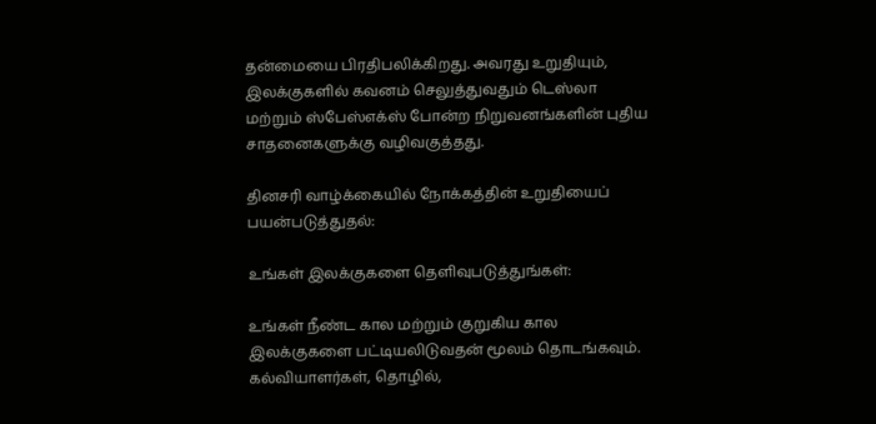தன்மையை பிரதிபலிக்கிறது. அவரது உறுதியும், இலக்குகளில் கவனம் செலுத்துவதும் டெஸ்லா மற்றும் ஸ்பேஸ்எக்ஸ் போன்ற நிறுவனங்களின் புதிய சாதனைகளுக்கு வழிவகுத்தது.

தினசரி வாழ்க்கையில் நோக்கத்தின் உறுதியைப் பயன்படுத்துதல்:

உங்கள் இலக்குகளை தெளிவுபடுத்துங்கள்:

உங்கள் நீண்ட கால மற்றும் குறுகிய கால இலக்குகளை பட்டியலிடுவதன் மூலம் தொடங்கவும். கல்வியாளர்கள், தொழில்,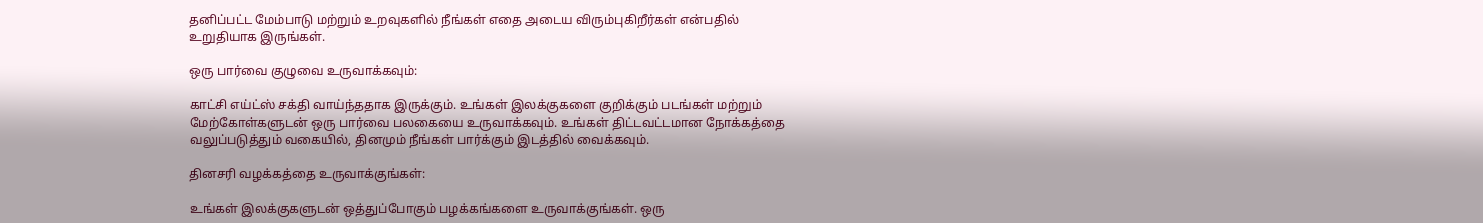தனிப்பட்ட மேம்பாடு மற்றும் உறவுகளில் நீங்கள் எதை அடைய விரும்புகிறீர்கள் என்பதில் உறுதியாக இருங்கள்.

ஒரு பார்வை குழுவை உருவாக்கவும்:

காட்சி எய்ட்ஸ் சக்தி வாய்ந்ததாக இருக்கும். உங்கள் இலக்குகளை குறிக்கும் படங்கள் மற்றும் மேற்கோள்களுடன் ஒரு பார்வை பலகையை உருவாக்கவும். உங்கள் திட்டவட்டமான நோக்கத்தை வலுப்படுத்தும் வகையில், தினமும் நீங்கள் பார்க்கும் இடத்தில் வைக்கவும்.

தினசரி வழக்கத்தை உருவாக்குங்கள்:

உங்கள் இலக்குகளுடன் ஒத்துப்போகும் பழக்கங்களை உருவாக்குங்கள். ஒரு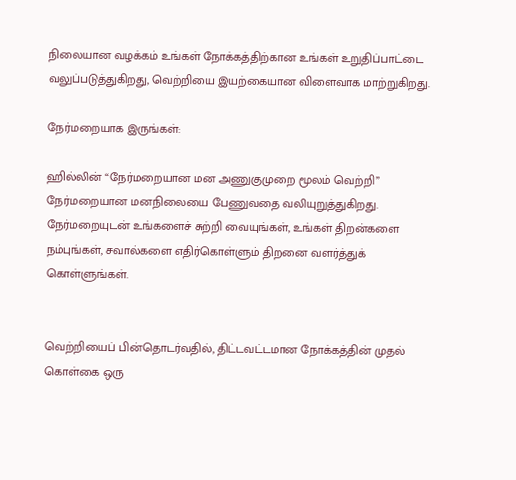நிலையான வழக்கம் உங்கள் நோக்கத்திற்கான உங்கள் உறுதிப்பாட்டை வலுப்படுத்துகிறது, வெற்றியை இயற்கையான விளைவாக மாற்றுகிறது.

நேர்மறையாக இருங்கள்:

ஹில்லின் “நேர்மறையான மன அணுகுமுறை மூலம் வெற்றி” நேர்மறையான மனநிலையை பேணுவதை வலியுறுத்துகிறது. நேர்மறையுடன் உங்களைச் சுற்றி வையுங்கள், உங்கள் திறன்களை நம்புங்கள், சவால்களை எதிர்கொள்ளும் திறனை வளர்த்துக் கொள்ளுங்கள்.


வெற்றியைப் பின்தொடர்வதில், திட்டவட்டமான நோக்கத்தின் முதல் கொள்கை ஒரு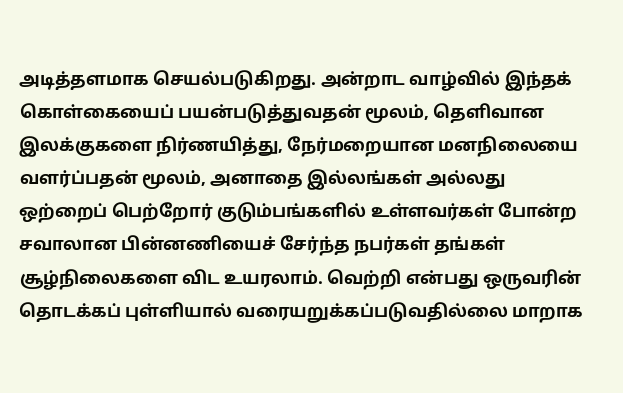அடித்தளமாக செயல்படுகிறது. அன்றாட வாழ்வில் இந்தக் கொள்கையைப் பயன்படுத்துவதன் மூலம், தெளிவான இலக்குகளை நிர்ணயித்து, நேர்மறையான மனநிலையை வளர்ப்பதன் மூலம், அனாதை இல்லங்கள் அல்லது ஒற்றைப் பெற்றோர் குடும்பங்களில் உள்ளவர்கள் போன்ற சவாலான பின்னணியைச் சேர்ந்த நபர்கள் தங்கள் சூழ்நிலைகளை விட உயரலாம். வெற்றி என்பது ஒருவரின் தொடக்கப் புள்ளியால் வரையறுக்கப்படுவதில்லை மாறாக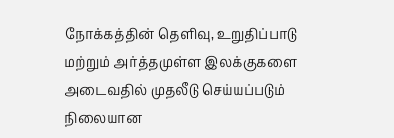நோக்கத்தின் தெளிவு, உறுதிப்பாடு மற்றும் அர்த்தமுள்ள இலக்குகளை அடைவதில் முதலீடு செய்யப்படும் நிலையான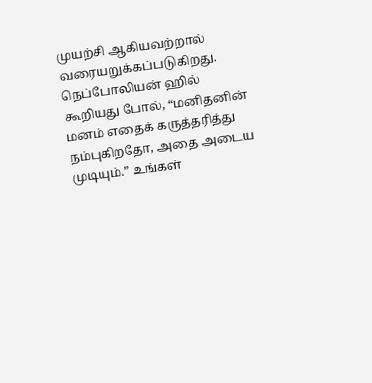முயற்சி ஆகியவற்றால் வரையறுக்கப்படுகிறது. நெப்போலியன் ஹில் கூறியது போல், “மனிதனின் மனம் எதைக் கருத்தரித்து நம்புகிறதோ, அதை அடைய முடியும்.” உங்கள்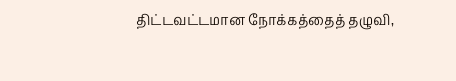திட்டவட்டமான நோக்கத்தைத் தழுவி,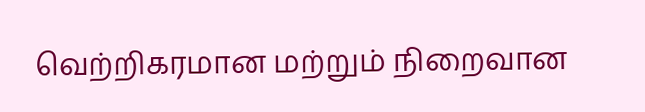வெற்றிகரமான மற்றும் நிறைவான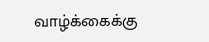வாழ்க்கைக்கு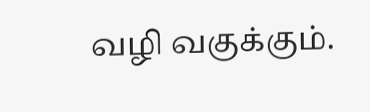வழி வகுக்கும்.